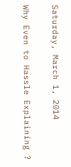Saturday, March 1, 2014

Why Even to Hassle Explaining ?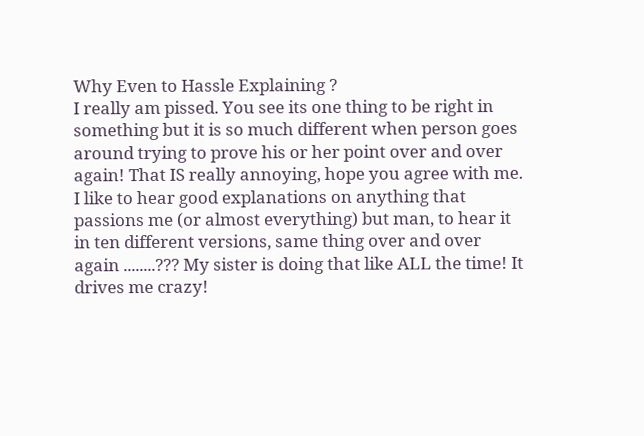Why Even to Hassle Explaining ?
I really am pissed. You see its one thing to be right in something but it is so much different when person goes around trying to prove his or her point over and over again! That IS really annoying, hope you agree with me.
I like to hear good explanations on anything that passions me (or almost everything) but man, to hear it in ten different versions, same thing over and over again ........??? My sister is doing that like ALL the time! It drives me crazy!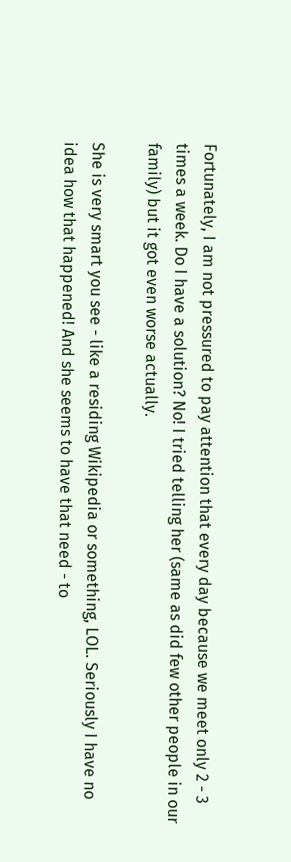Fortunately, I am not pressured to pay attention that every day because we meet only 2 - 3 times a week. Do I have a solution? No! I tried telling her (same as did few other people in our family) but it got even worse actually.

She is very smart you see - like a residing Wikipedia or something, LOL. Seriously I have no idea how that happened! And she seems to have that need - to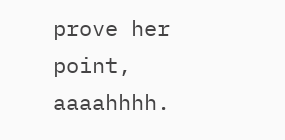prove her point, aaaahhhh.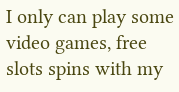I only can play some video games, free slots spins with my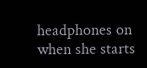headphones on when she starts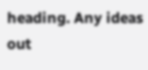heading. Any ideas out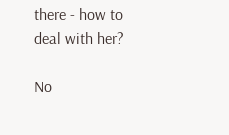there - how to deal with her?

No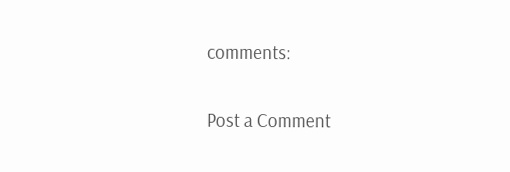comments:

Post a Comment